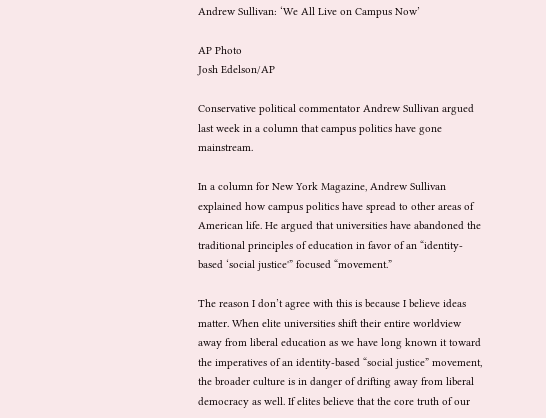Andrew Sullivan: ‘We All Live on Campus Now’

AP Photo
Josh Edelson/AP

Conservative political commentator Andrew Sullivan argued last week in a column that campus politics have gone mainstream.

In a column for New York Magazine, Andrew Sullivan explained how campus politics have spread to other areas of American life. He argued that universities have abandoned the traditional principles of education in favor of an “identity-based ‘social justice'” focused “movement.”

The reason I don’t agree with this is because I believe ideas matter. When elite universities shift their entire worldview away from liberal education as we have long known it toward the imperatives of an identity-based “social justice” movement, the broader culture is in danger of drifting away from liberal democracy as well. If elites believe that the core truth of our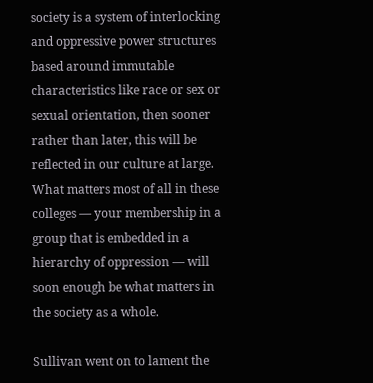society is a system of interlocking and oppressive power structures based around immutable characteristics like race or sex or sexual orientation, then sooner rather than later, this will be reflected in our culture at large. What matters most of all in these colleges — your membership in a group that is embedded in a hierarchy of oppression — will soon enough be what matters in the society as a whole.

Sullivan went on to lament the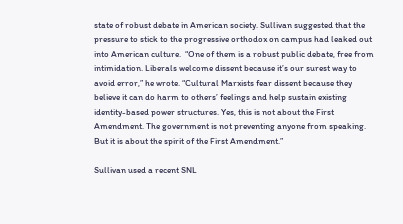state of robust debate in American society. Sullivan suggested that the pressure to stick to the progressive orthodox on campus had leaked out into American culture.  “One of them is a robust public debate, free from intimidation. Liberals welcome dissent because it’s our surest way to avoid error,” he wrote. “Cultural Marxists fear dissent because they believe it can do harm to others’ feelings and help sustain existing identity-based power structures. Yes, this is not about the First Amendment. The government is not preventing anyone from speaking. But it is about the spirit of the First Amendment.”

Sullivan used a recent SNL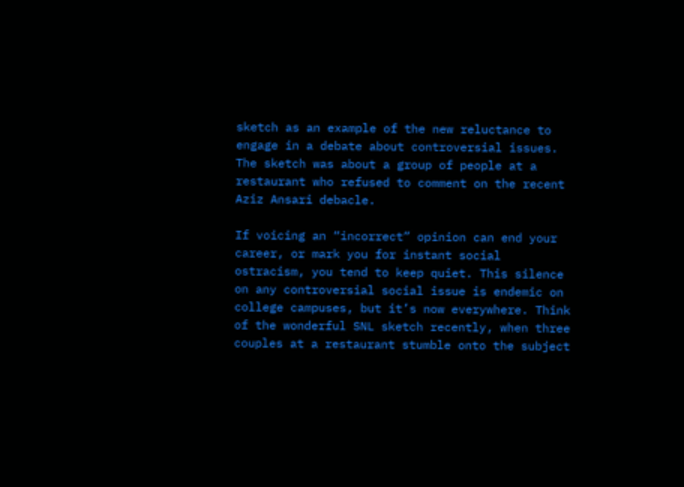sketch as an example of the new reluctance to engage in a debate about controversial issues. The sketch was about a group of people at a restaurant who refused to comment on the recent Aziz Ansari debacle.

If voicing an “incorrect” opinion can end your career, or mark you for instant social ostracism, you tend to keep quiet. This silence on any controversial social issue is endemic on college campuses, but it’s now everywhere. Think of the wonderful SNL sketch recently, when three couples at a restaurant stumble onto the subject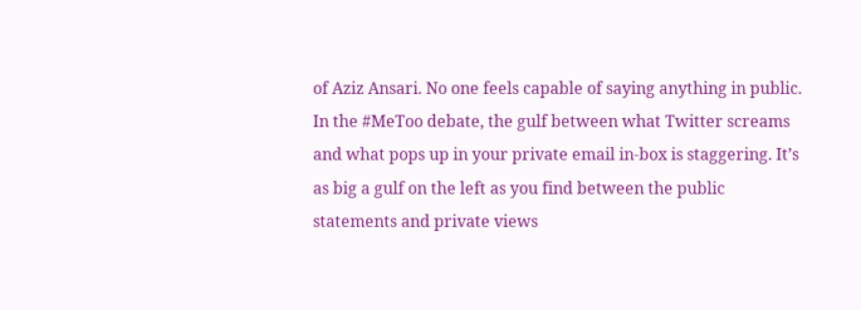of Aziz Ansari. No one feels capable of saying anything in public. In the #MeToo debate, the gulf between what Twitter screams and what pops up in your private email in-box is staggering. It’s as big a gulf on the left as you find between the public statements and private views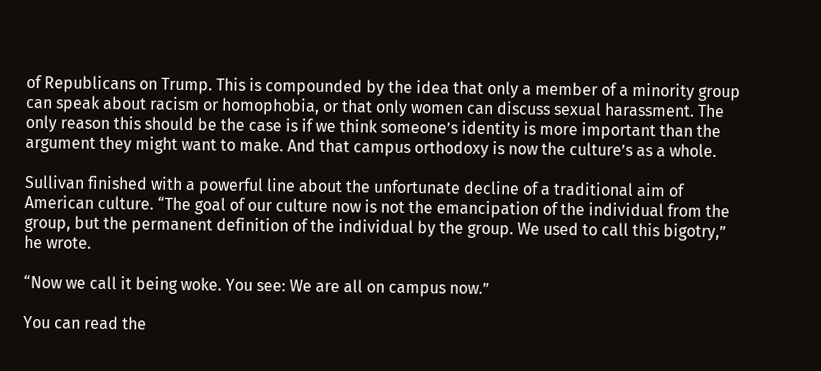of Republicans on Trump. This is compounded by the idea that only a member of a minority group can speak about racism or homophobia, or that only women can discuss sexual harassment. The only reason this should be the case is if we think someone’s identity is more important than the argument they might want to make. And that campus orthodoxy is now the culture’s as a whole.

Sullivan finished with a powerful line about the unfortunate decline of a traditional aim of American culture. “The goal of our culture now is not the emancipation of the individual from the group, but the permanent definition of the individual by the group. We used to call this bigotry,” he wrote.

“Now we call it being woke. You see: We are all on campus now.”

You can read the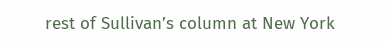rest of Sullivan’s column at New York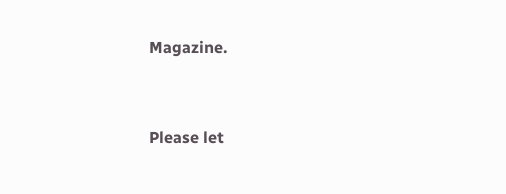Magazine.


Please let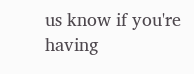us know if you're having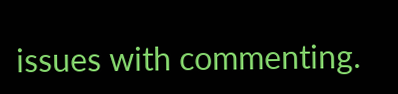issues with commenting.